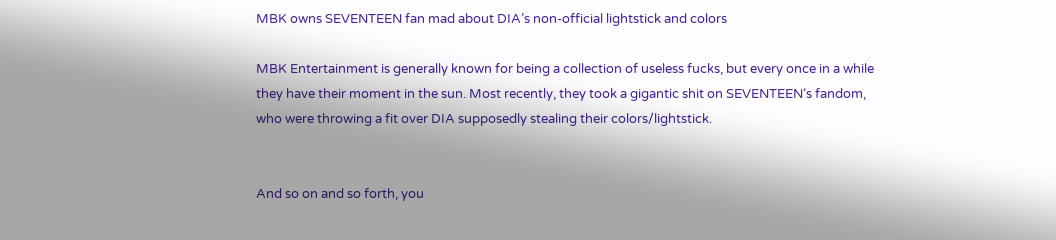MBK owns SEVENTEEN fan mad about DIA’s non-official lightstick and colors

MBK Entertainment is generally known for being a collection of useless fucks, but every once in a while they have their moment in the sun. Most recently, they took a gigantic shit on SEVENTEEN‘s fandom, who were throwing a fit over DIA supposedly stealing their colors/lightstick.


And so on and so forth, you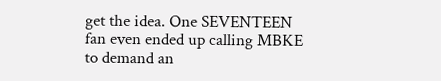get the idea. One SEVENTEEN fan even ended up calling MBKE to demand an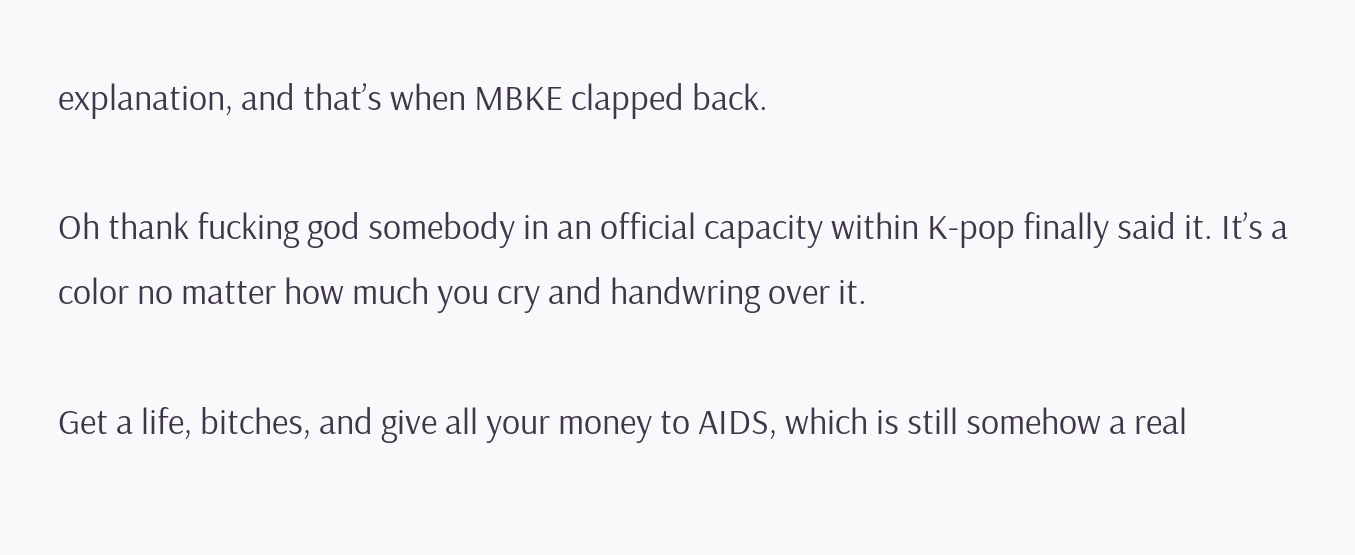explanation, and that’s when MBKE clapped back.

Oh thank fucking god somebody in an official capacity within K-pop finally said it. It’s a color no matter how much you cry and handwring over it.

Get a life, bitches, and give all your money to AIDS, which is still somehow a real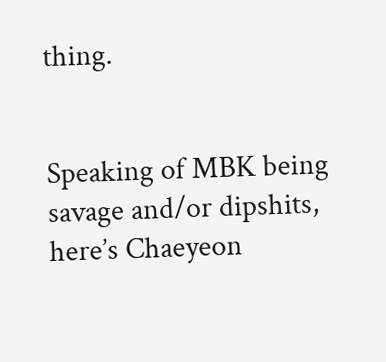thing.


Speaking of MBK being savage and/or dipshits, here’s Chaeyeon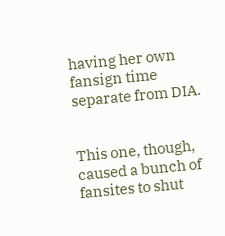having her own fansign time separate from DIA.


This one, though, caused a bunch of fansites to shut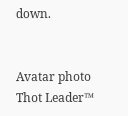down.


Avatar photo
Thot Leader™